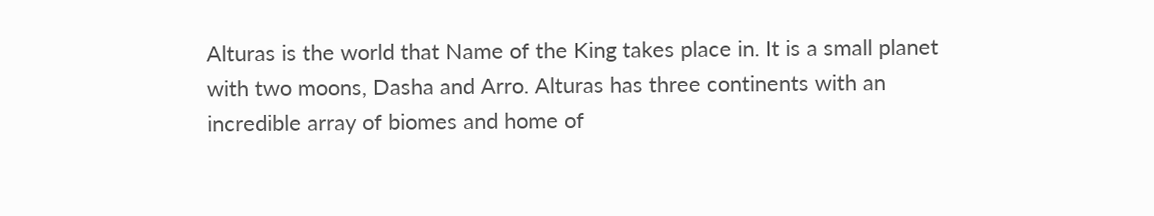Alturas is the world that Name of the King takes place in. It is a small planet with two moons, Dasha and Arro. Alturas has three continents with an incredible array of biomes and home of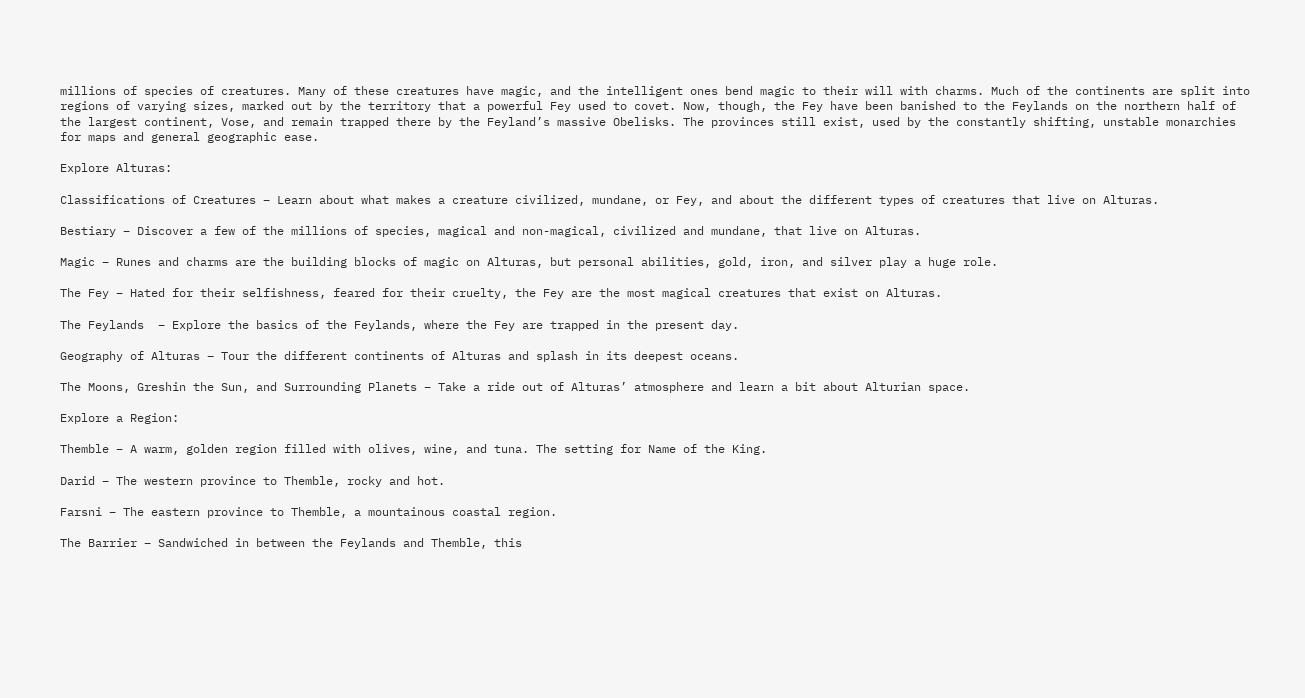millions of species of creatures. Many of these creatures have magic, and the intelligent ones bend magic to their will with charms. Much of the continents are split into regions of varying sizes, marked out by the territory that a powerful Fey used to covet. Now, though, the Fey have been banished to the Feylands on the northern half of the largest continent, Vose, and remain trapped there by the Feyland’s massive Obelisks. The provinces still exist, used by the constantly shifting, unstable monarchies for maps and general geographic ease.

Explore Alturas:

Classifications of Creatures – Learn about what makes a creature civilized, mundane, or Fey, and about the different types of creatures that live on Alturas.

Bestiary – Discover a few of the millions of species, magical and non-magical, civilized and mundane, that live on Alturas.

Magic – Runes and charms are the building blocks of magic on Alturas, but personal abilities, gold, iron, and silver play a huge role.

The Fey – Hated for their selfishness, feared for their cruelty, the Fey are the most magical creatures that exist on Alturas.

The Feylands  – Explore the basics of the Feylands, where the Fey are trapped in the present day.

Geography of Alturas – Tour the different continents of Alturas and splash in its deepest oceans.

The Moons, Greshin the Sun, and Surrounding Planets – Take a ride out of Alturas’ atmosphere and learn a bit about Alturian space.

Explore a Region:

Themble – A warm, golden region filled with olives, wine, and tuna. The setting for Name of the King.

Darid – The western province to Themble, rocky and hot.

Farsni – The eastern province to Themble, a mountainous coastal region.

The Barrier – Sandwiched in between the Feylands and Themble, this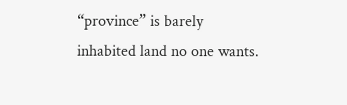“province” is barely inhabited land no one wants.